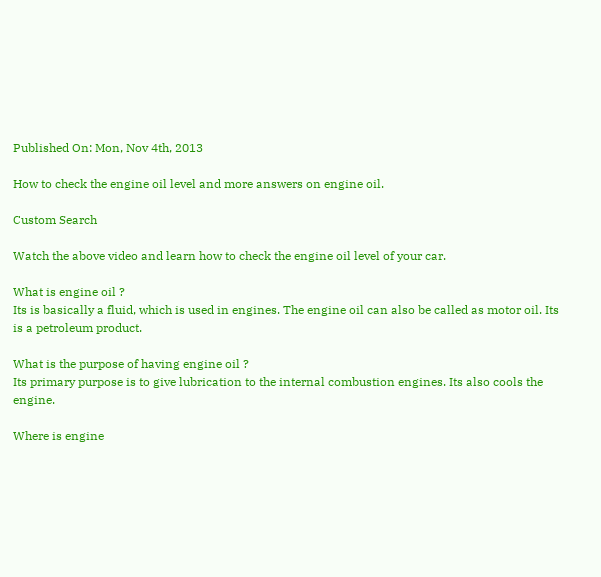Published On: Mon, Nov 4th, 2013

How to check the engine oil level and more answers on engine oil.

Custom Search

Watch the above video and learn how to check the engine oil level of your car.

What is engine oil ?
Its is basically a fluid, which is used in engines. The engine oil can also be called as motor oil. Its is a petroleum product.

What is the purpose of having engine oil ?
Its primary purpose is to give lubrication to the internal combustion engines. Its also cools the engine.

Where is engine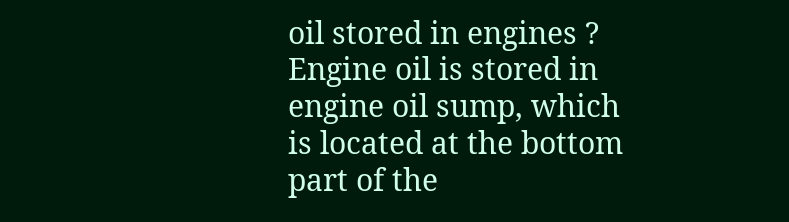oil stored in engines ?
Engine oil is stored in engine oil sump, which is located at the bottom part of the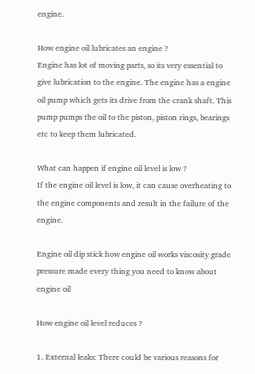engine.

How engine oil lubricates an engine ?
Engine has lot of moving parts, so its very essential to give lubrication to the engine. The engine has a engine oil pump which gets its drive from the crank shaft. This pump pumps the oil to the piston, piston rings, bearings etc to keep them lubricated.

What can happen if engine oil level is low ?
If the engine oil level is low, it can cause overheating to the engine components and result in the failure of the engine.

Engine oil dip stick how engine oil works viscosity grade pressure made every thing you need to know about engine oil

How engine oil level reduces ?

1. External leaks: There could be various reasons for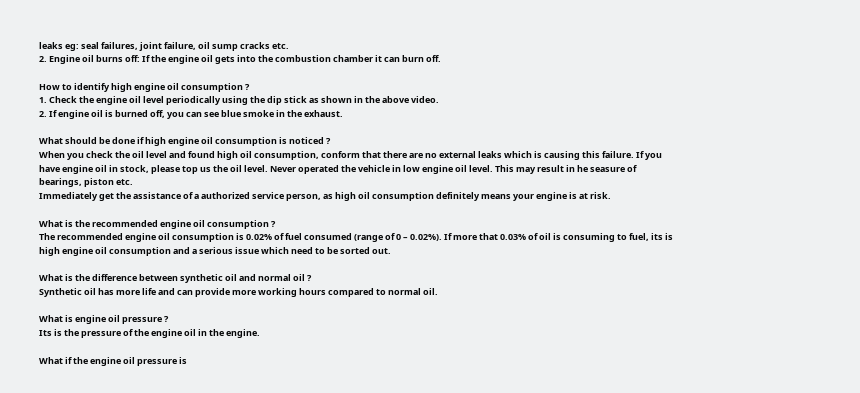leaks eg: seal failures, joint failure, oil sump cracks etc.
2. Engine oil burns off: If the engine oil gets into the combustion chamber it can burn off.

How to identify high engine oil consumption ?
1. Check the engine oil level periodically using the dip stick as shown in the above video.
2. If engine oil is burned off, you can see blue smoke in the exhaust.

What should be done if high engine oil consumption is noticed ?
When you check the oil level and found high oil consumption, conform that there are no external leaks which is causing this failure. If you have engine oil in stock, please top us the oil level. Never operated the vehicle in low engine oil level. This may result in he seasure of bearings, piston etc.
Immediately get the assistance of a authorized service person, as high oil consumption definitely means your engine is at risk.

What is the recommended engine oil consumption ?
The recommended engine oil consumption is 0.02% of fuel consumed (range of 0 – 0.02%). If more that 0.03% of oil is consuming to fuel, its is high engine oil consumption and a serious issue which need to be sorted out.

What is the difference between synthetic oil and normal oil ?
Synthetic oil has more life and can provide more working hours compared to normal oil.

What is engine oil pressure ?
Its is the pressure of the engine oil in the engine.

What if the engine oil pressure is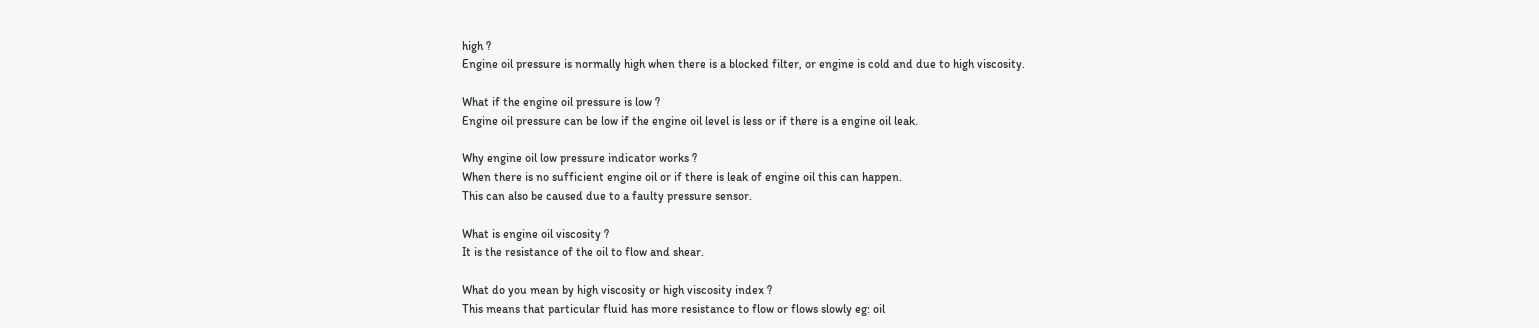high ?
Engine oil pressure is normally high when there is a blocked filter, or engine is cold and due to high viscosity.

What if the engine oil pressure is low ?
Engine oil pressure can be low if the engine oil level is less or if there is a engine oil leak.

Why engine oil low pressure indicator works ?
When there is no sufficient engine oil or if there is leak of engine oil this can happen.
This can also be caused due to a faulty pressure sensor.

What is engine oil viscosity ?
It is the resistance of the oil to flow and shear.

What do you mean by high viscosity or high viscosity index ?
This means that particular fluid has more resistance to flow or flows slowly eg: oil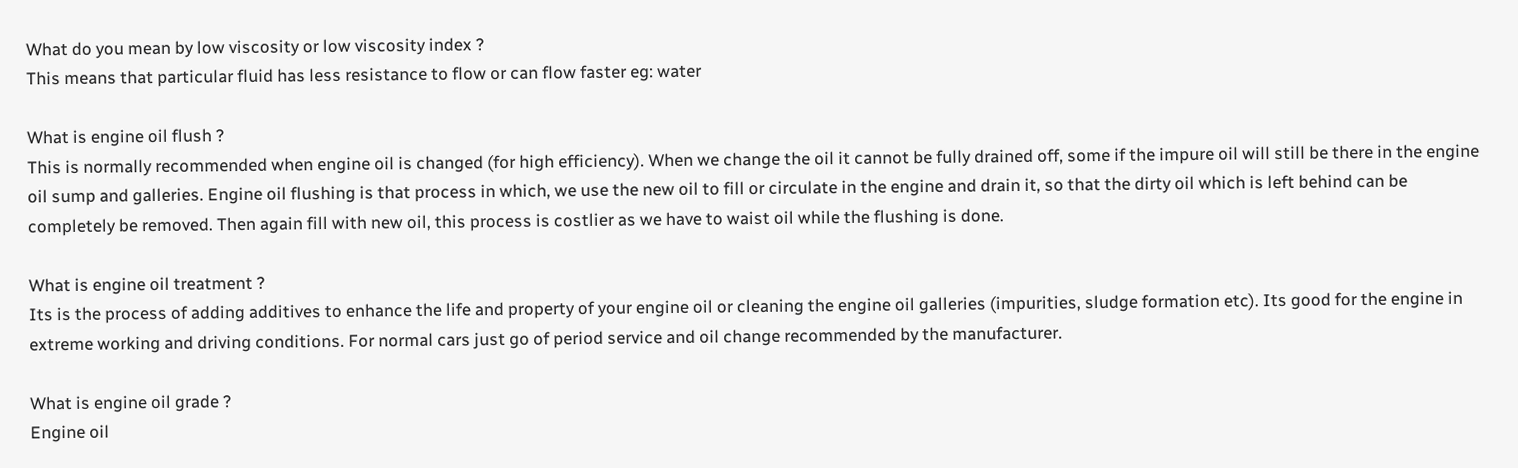What do you mean by low viscosity or low viscosity index ?
This means that particular fluid has less resistance to flow or can flow faster eg: water

What is engine oil flush ?
This is normally recommended when engine oil is changed (for high efficiency). When we change the oil it cannot be fully drained off, some if the impure oil will still be there in the engine oil sump and galleries. Engine oil flushing is that process in which, we use the new oil to fill or circulate in the engine and drain it, so that the dirty oil which is left behind can be completely be removed. Then again fill with new oil, this process is costlier as we have to waist oil while the flushing is done.

What is engine oil treatment ?
Its is the process of adding additives to enhance the life and property of your engine oil or cleaning the engine oil galleries (impurities, sludge formation etc). Its good for the engine in extreme working and driving conditions. For normal cars just go of period service and oil change recommended by the manufacturer.

What is engine oil grade ?
Engine oil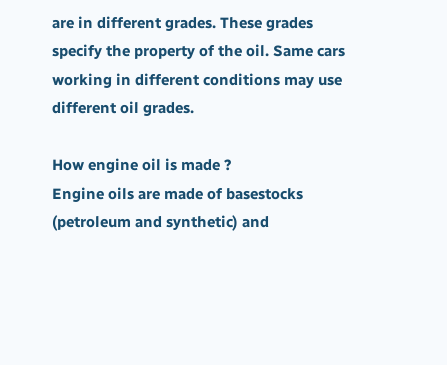are in different grades. These grades specify the property of the oil. Same cars working in different conditions may use different oil grades.

How engine oil is made ?
Engine oils are made of basestocks (petroleum and synthetic) and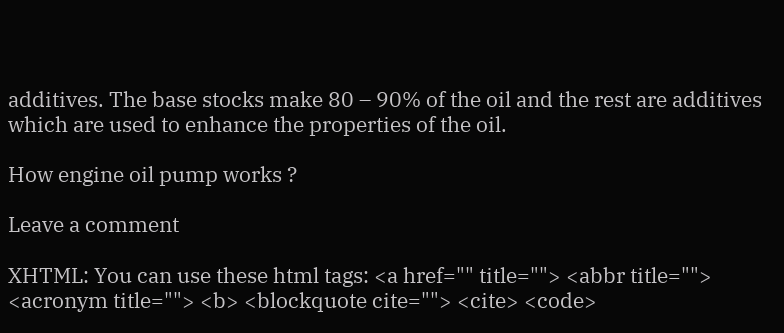additives. The base stocks make 80 – 90% of the oil and the rest are additives which are used to enhance the properties of the oil.

How engine oil pump works ?

Leave a comment

XHTML: You can use these html tags: <a href="" title=""> <abbr title=""> <acronym title=""> <b> <blockquote cite=""> <cite> <code>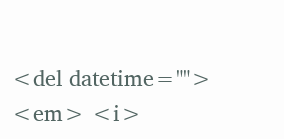<del datetime=""> <em> <i>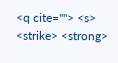<q cite=""> <s> <strike> <strong>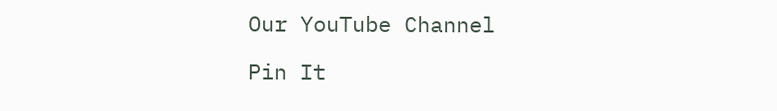Our YouTube Channel

Pin It